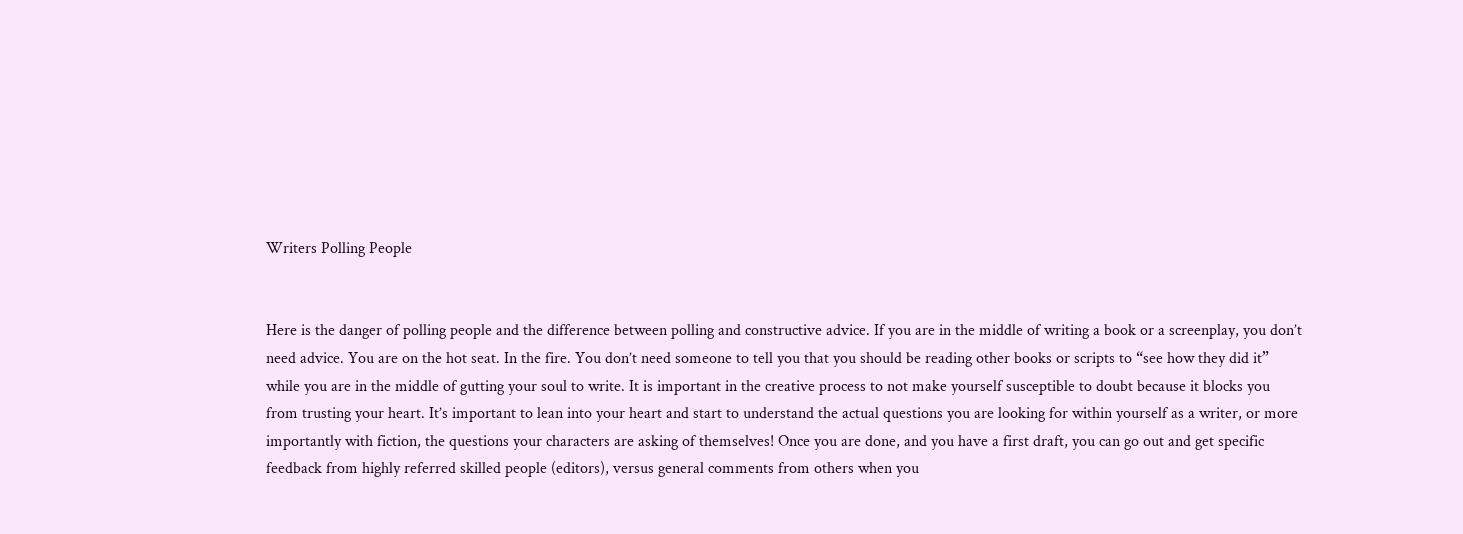Writers Polling People


Here is the danger of polling people and the difference between polling and constructive advice. If you are in the middle of writing a book or a screenplay, you don’t need advice. You are on the hot seat. In the fire. You don’t need someone to tell you that you should be reading other books or scripts to “see how they did it” while you are in the middle of gutting your soul to write. It is important in the creative process to not make yourself susceptible to doubt because it blocks you from trusting your heart. It’s important to lean into your heart and start to understand the actual questions you are looking for within yourself as a writer, or more importantly with fiction, the questions your characters are asking of themselves! Once you are done, and you have a first draft, you can go out and get specific feedback from highly referred skilled people (editors), versus general comments from others when you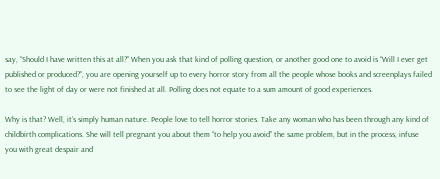say, “Should I have written this at all?” When you ask that kind of polling question, or another good one to avoid is “Will I ever get published or produced?”, you are opening yourself up to every horror story from all the people whose books and screenplays failed to see the light of day or were not finished at all. Polling does not equate to a sum amount of good experiences.

Why is that? Well, it’s simply human nature. People love to tell horror stories. Take any woman who has been through any kind of childbirth complications. She will tell pregnant you about them “to help you avoid” the same problem, but in the process, infuse you with great despair and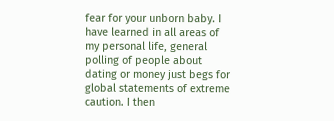fear for your unborn baby. I have learned in all areas of my personal life, general polling of people about dating or money just begs for global statements of extreme caution. I then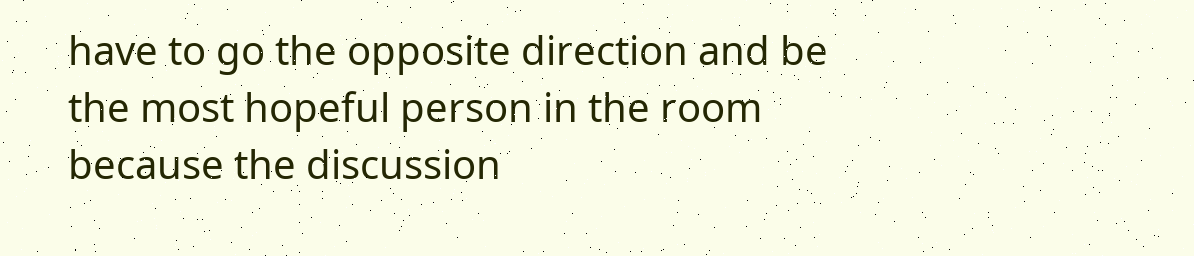have to go the opposite direction and be the most hopeful person in the room because the discussion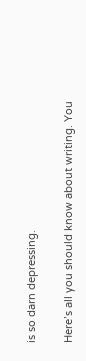is so darn depressing.

Here’s all you should know about writing. You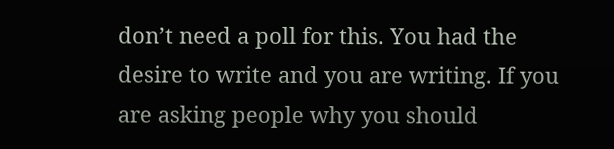don’t need a poll for this. You had the desire to write and you are writing. If you are asking people why you should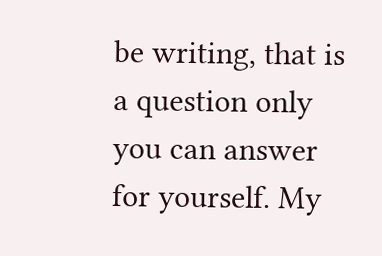be writing, that is a question only you can answer for yourself. My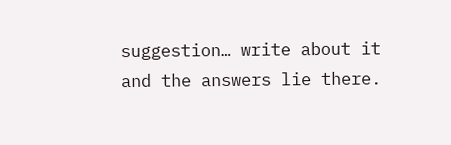suggestion… write about it and the answers lie there.